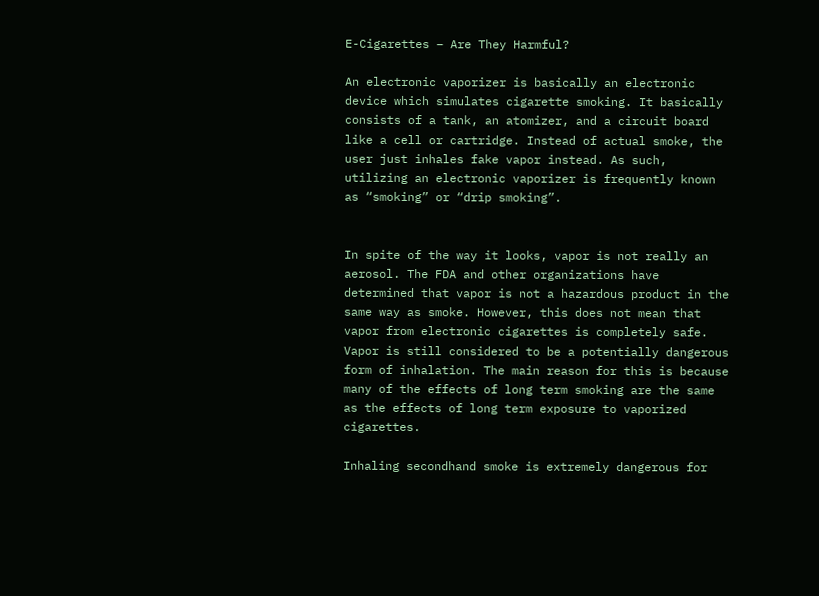E-Cigarettes – Are They Harmful?

An electronic vaporizer is basically an electronic device which simulates cigarette smoking. It basically consists of a tank, an atomizer, and a circuit board like a cell or cartridge. Instead of actual smoke, the user just inhales fake vapor instead. As such, utilizing an electronic vaporizer is frequently known as “smoking” or “drip smoking”.


In spite of the way it looks, vapor is not really an aerosol. The FDA and other organizations have determined that vapor is not a hazardous product in the same way as smoke. However, this does not mean that vapor from electronic cigarettes is completely safe. Vapor is still considered to be a potentially dangerous form of inhalation. The main reason for this is because many of the effects of long term smoking are the same as the effects of long term exposure to vaporized cigarettes.

Inhaling secondhand smoke is extremely dangerous for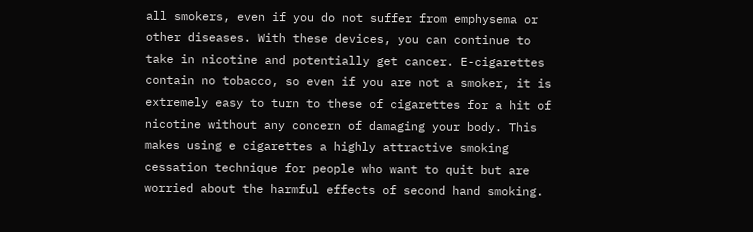all smokers, even if you do not suffer from emphysema or other diseases. With these devices, you can continue to take in nicotine and potentially get cancer. E-cigarettes contain no tobacco, so even if you are not a smoker, it is extremely easy to turn to these of cigarettes for a hit of nicotine without any concern of damaging your body. This makes using e cigarettes a highly attractive smoking cessation technique for people who want to quit but are worried about the harmful effects of second hand smoking.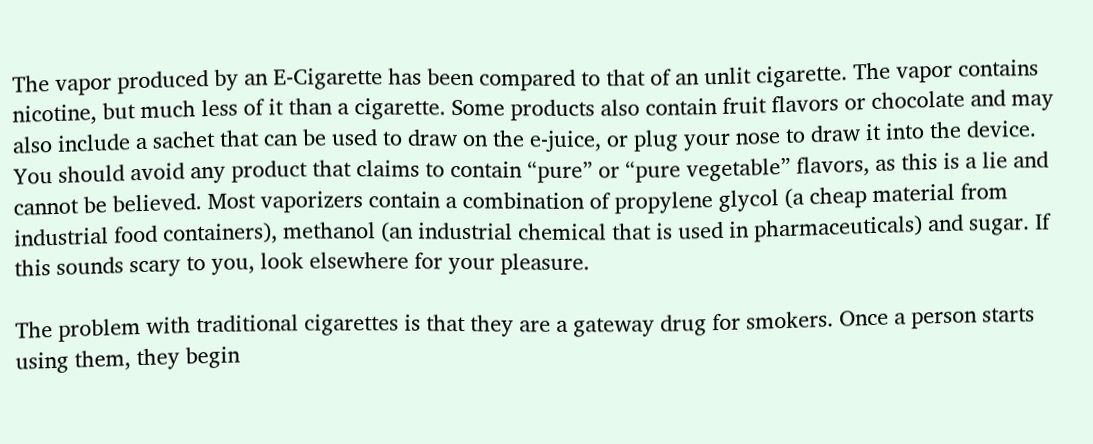The vapor produced by an E-Cigarette has been compared to that of an unlit cigarette. The vapor contains nicotine, but much less of it than a cigarette. Some products also contain fruit flavors or chocolate and may also include a sachet that can be used to draw on the e-juice, or plug your nose to draw it into the device. You should avoid any product that claims to contain “pure” or “pure vegetable” flavors, as this is a lie and cannot be believed. Most vaporizers contain a combination of propylene glycol (a cheap material from industrial food containers), methanol (an industrial chemical that is used in pharmaceuticals) and sugar. If this sounds scary to you, look elsewhere for your pleasure.

The problem with traditional cigarettes is that they are a gateway drug for smokers. Once a person starts using them, they begin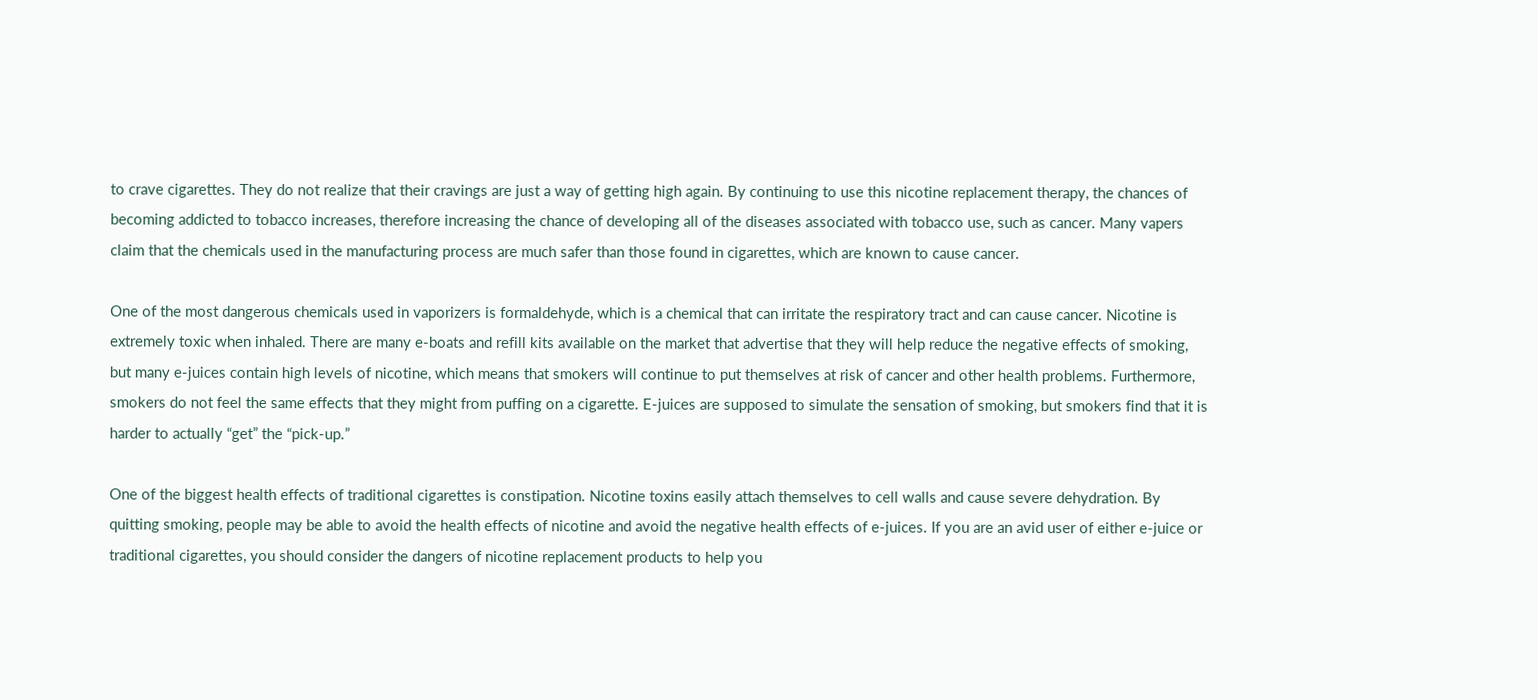to crave cigarettes. They do not realize that their cravings are just a way of getting high again. By continuing to use this nicotine replacement therapy, the chances of becoming addicted to tobacco increases, therefore increasing the chance of developing all of the diseases associated with tobacco use, such as cancer. Many vapers claim that the chemicals used in the manufacturing process are much safer than those found in cigarettes, which are known to cause cancer.

One of the most dangerous chemicals used in vaporizers is formaldehyde, which is a chemical that can irritate the respiratory tract and can cause cancer. Nicotine is extremely toxic when inhaled. There are many e-boats and refill kits available on the market that advertise that they will help reduce the negative effects of smoking, but many e-juices contain high levels of nicotine, which means that smokers will continue to put themselves at risk of cancer and other health problems. Furthermore, smokers do not feel the same effects that they might from puffing on a cigarette. E-juices are supposed to simulate the sensation of smoking, but smokers find that it is harder to actually “get” the “pick-up.”

One of the biggest health effects of traditional cigarettes is constipation. Nicotine toxins easily attach themselves to cell walls and cause severe dehydration. By quitting smoking, people may be able to avoid the health effects of nicotine and avoid the negative health effects of e-juices. If you are an avid user of either e-juice or traditional cigarettes, you should consider the dangers of nicotine replacement products to help you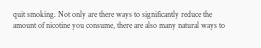quit smoking. Not only are there ways to significantly reduce the amount of nicotine you consume, there are also many natural ways to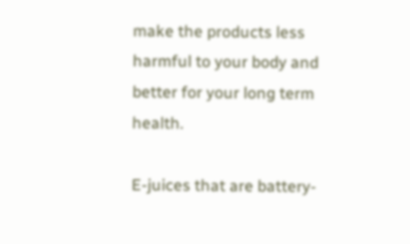make the products less harmful to your body and better for your long term health.

E-juices that are battery-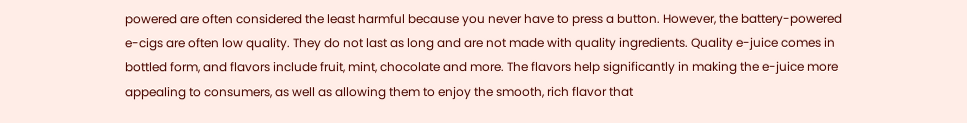powered are often considered the least harmful because you never have to press a button. However, the battery-powered e-cigs are often low quality. They do not last as long and are not made with quality ingredients. Quality e-juice comes in bottled form, and flavors include fruit, mint, chocolate and more. The flavors help significantly in making the e-juice more appealing to consumers, as well as allowing them to enjoy the smooth, rich flavor that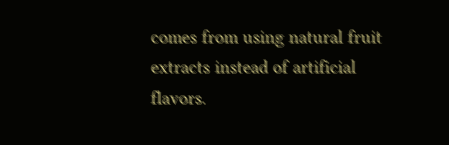comes from using natural fruit extracts instead of artificial flavors.